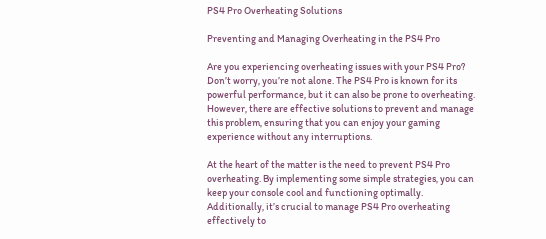PS4 Pro Overheating Solutions

Preventing and Managing Overheating in the PS4 Pro

Are you experiencing overheating issues with your PS4 Pro? Don’t worry, you’re not alone. The PS4 Pro is known for its powerful performance, but it can also be prone to overheating. However, there are effective solutions to prevent and manage this problem, ensuring that you can enjoy your gaming experience without any interruptions.

At the heart of the matter is the need to prevent PS4 Pro overheating. By implementing some simple strategies, you can keep your console cool and functioning optimally. Additionally, it’s crucial to manage PS4 Pro overheating effectively to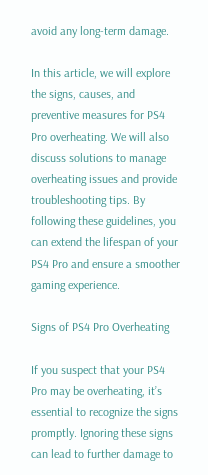avoid any long-term damage.

In this article, we will explore the signs, causes, and preventive measures for PS4 Pro overheating. We will also discuss solutions to manage overheating issues and provide troubleshooting tips. By following these guidelines, you can extend the lifespan of your PS4 Pro and ensure a smoother gaming experience.

Signs of PS4 Pro Overheating

If you suspect that your PS4 Pro may be overheating, it’s essential to recognize the signs promptly. Ignoring these signs can lead to further damage to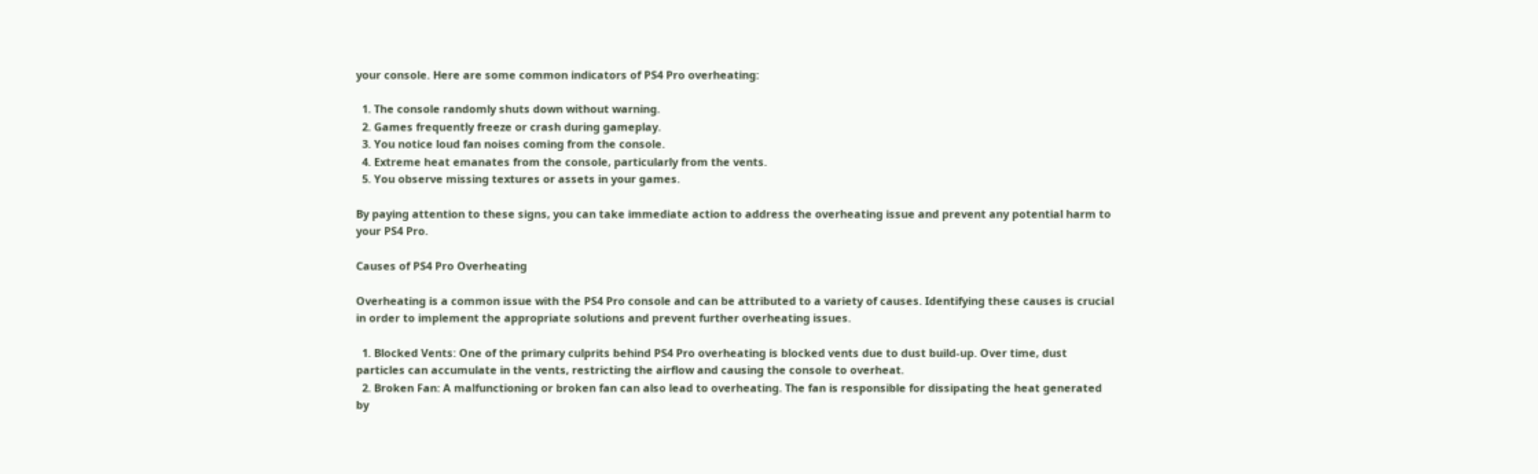your console. Here are some common indicators of PS4 Pro overheating:

  1. The console randomly shuts down without warning.
  2. Games frequently freeze or crash during gameplay.
  3. You notice loud fan noises coming from the console.
  4. Extreme heat emanates from the console, particularly from the vents.
  5. You observe missing textures or assets in your games.

By paying attention to these signs, you can take immediate action to address the overheating issue and prevent any potential harm to your PS4 Pro.

Causes of PS4 Pro Overheating

Overheating is a common issue with the PS4 Pro console and can be attributed to a variety of causes. Identifying these causes is crucial in order to implement the appropriate solutions and prevent further overheating issues.

  1. Blocked Vents: One of the primary culprits behind PS4 Pro overheating is blocked vents due to dust build-up. Over time, dust particles can accumulate in the vents, restricting the airflow and causing the console to overheat.
  2. Broken Fan: A malfunctioning or broken fan can also lead to overheating. The fan is responsible for dissipating the heat generated by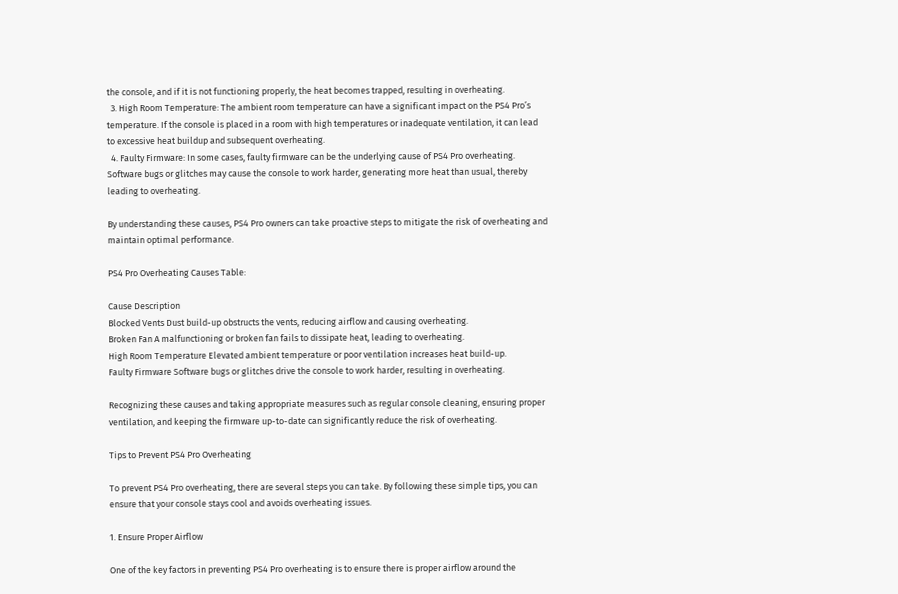the console, and if it is not functioning properly, the heat becomes trapped, resulting in overheating.
  3. High Room Temperature: The ambient room temperature can have a significant impact on the PS4 Pro’s temperature. If the console is placed in a room with high temperatures or inadequate ventilation, it can lead to excessive heat buildup and subsequent overheating.
  4. Faulty Firmware: In some cases, faulty firmware can be the underlying cause of PS4 Pro overheating. Software bugs or glitches may cause the console to work harder, generating more heat than usual, thereby leading to overheating.

By understanding these causes, PS4 Pro owners can take proactive steps to mitigate the risk of overheating and maintain optimal performance.

PS4 Pro Overheating Causes Table:

Cause Description
Blocked Vents Dust build-up obstructs the vents, reducing airflow and causing overheating.
Broken Fan A malfunctioning or broken fan fails to dissipate heat, leading to overheating.
High Room Temperature Elevated ambient temperature or poor ventilation increases heat build-up.
Faulty Firmware Software bugs or glitches drive the console to work harder, resulting in overheating.

Recognizing these causes and taking appropriate measures such as regular console cleaning, ensuring proper ventilation, and keeping the firmware up-to-date can significantly reduce the risk of overheating.

Tips to Prevent PS4 Pro Overheating

To prevent PS4 Pro overheating, there are several steps you can take. By following these simple tips, you can ensure that your console stays cool and avoids overheating issues.

1. Ensure Proper Airflow

One of the key factors in preventing PS4 Pro overheating is to ensure there is proper airflow around the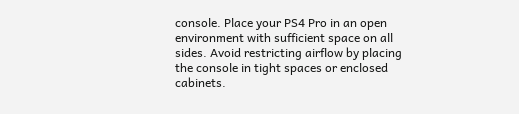console. Place your PS4 Pro in an open environment with sufficient space on all sides. Avoid restricting airflow by placing the console in tight spaces or enclosed cabinets.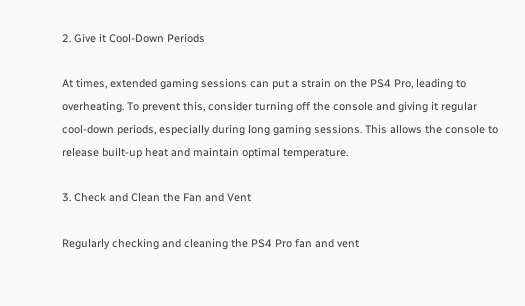2. Give it Cool-Down Periods

At times, extended gaming sessions can put a strain on the PS4 Pro, leading to overheating. To prevent this, consider turning off the console and giving it regular cool-down periods, especially during long gaming sessions. This allows the console to release built-up heat and maintain optimal temperature.

3. Check and Clean the Fan and Vent

Regularly checking and cleaning the PS4 Pro fan and vent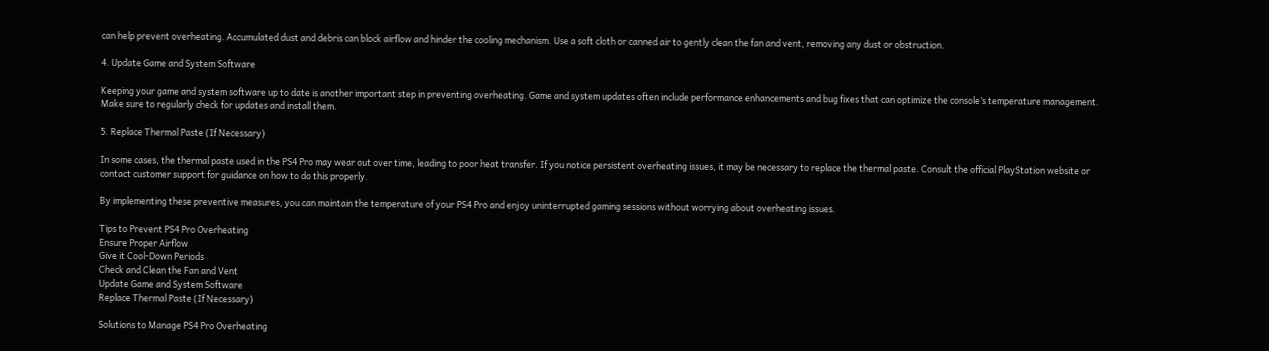can help prevent overheating. Accumulated dust and debris can block airflow and hinder the cooling mechanism. Use a soft cloth or canned air to gently clean the fan and vent, removing any dust or obstruction.

4. Update Game and System Software

Keeping your game and system software up to date is another important step in preventing overheating. Game and system updates often include performance enhancements and bug fixes that can optimize the console’s temperature management. Make sure to regularly check for updates and install them.

5. Replace Thermal Paste (If Necessary)

In some cases, the thermal paste used in the PS4 Pro may wear out over time, leading to poor heat transfer. If you notice persistent overheating issues, it may be necessary to replace the thermal paste. Consult the official PlayStation website or contact customer support for guidance on how to do this properly.

By implementing these preventive measures, you can maintain the temperature of your PS4 Pro and enjoy uninterrupted gaming sessions without worrying about overheating issues.

Tips to Prevent PS4 Pro Overheating
Ensure Proper Airflow
Give it Cool-Down Periods
Check and Clean the Fan and Vent
Update Game and System Software
Replace Thermal Paste (If Necessary)

Solutions to Manage PS4 Pro Overheating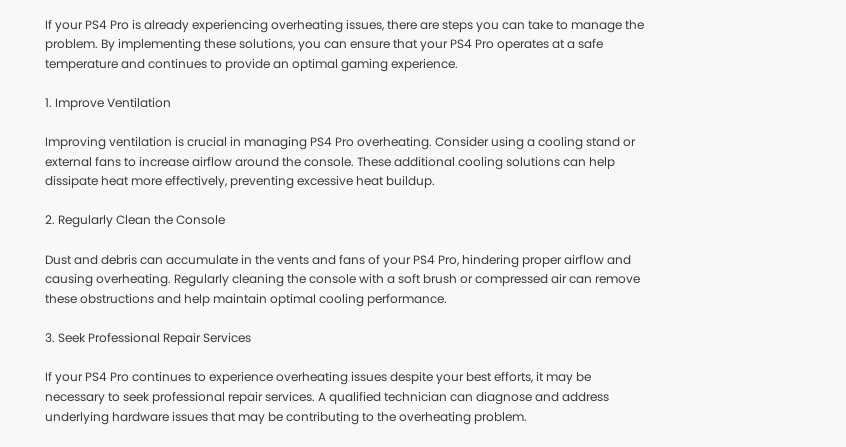If your PS4 Pro is already experiencing overheating issues, there are steps you can take to manage the problem. By implementing these solutions, you can ensure that your PS4 Pro operates at a safe temperature and continues to provide an optimal gaming experience.

1. Improve Ventilation

Improving ventilation is crucial in managing PS4 Pro overheating. Consider using a cooling stand or external fans to increase airflow around the console. These additional cooling solutions can help dissipate heat more effectively, preventing excessive heat buildup.

2. Regularly Clean the Console

Dust and debris can accumulate in the vents and fans of your PS4 Pro, hindering proper airflow and causing overheating. Regularly cleaning the console with a soft brush or compressed air can remove these obstructions and help maintain optimal cooling performance.

3. Seek Professional Repair Services

If your PS4 Pro continues to experience overheating issues despite your best efforts, it may be necessary to seek professional repair services. A qualified technician can diagnose and address underlying hardware issues that may be contributing to the overheating problem.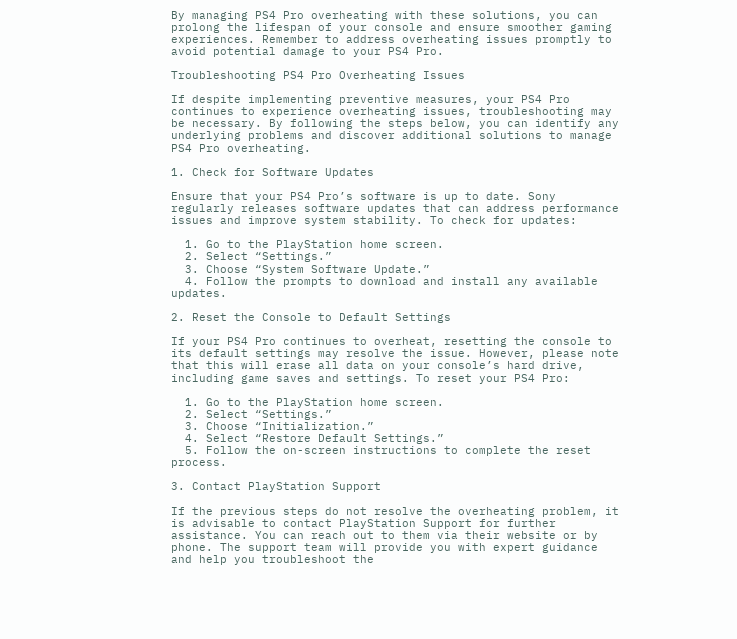By managing PS4 Pro overheating with these solutions, you can prolong the lifespan of your console and ensure smoother gaming experiences. Remember to address overheating issues promptly to avoid potential damage to your PS4 Pro.

Troubleshooting PS4 Pro Overheating Issues

If despite implementing preventive measures, your PS4 Pro continues to experience overheating issues, troubleshooting may be necessary. By following the steps below, you can identify any underlying problems and discover additional solutions to manage PS4 Pro overheating.

1. Check for Software Updates

Ensure that your PS4 Pro’s software is up to date. Sony regularly releases software updates that can address performance issues and improve system stability. To check for updates:

  1. Go to the PlayStation home screen.
  2. Select “Settings.”
  3. Choose “System Software Update.”
  4. Follow the prompts to download and install any available updates.

2. Reset the Console to Default Settings

If your PS4 Pro continues to overheat, resetting the console to its default settings may resolve the issue. However, please note that this will erase all data on your console’s hard drive, including game saves and settings. To reset your PS4 Pro:

  1. Go to the PlayStation home screen.
  2. Select “Settings.”
  3. Choose “Initialization.”
  4. Select “Restore Default Settings.”
  5. Follow the on-screen instructions to complete the reset process.

3. Contact PlayStation Support

If the previous steps do not resolve the overheating problem, it is advisable to contact PlayStation Support for further assistance. You can reach out to them via their website or by phone. The support team will provide you with expert guidance and help you troubleshoot the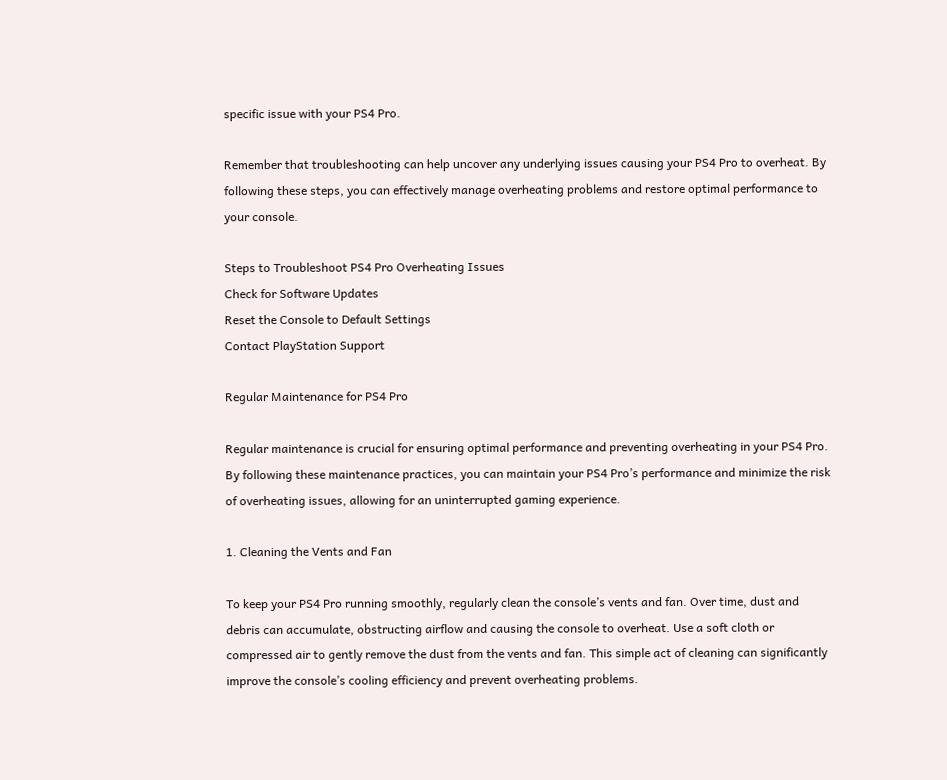specific issue with your PS4 Pro.

Remember that troubleshooting can help uncover any underlying issues causing your PS4 Pro to overheat. By following these steps, you can effectively manage overheating problems and restore optimal performance to your console.

Steps to Troubleshoot PS4 Pro Overheating Issues
Check for Software Updates
Reset the Console to Default Settings
Contact PlayStation Support

Regular Maintenance for PS4 Pro

Regular maintenance is crucial for ensuring optimal performance and preventing overheating in your PS4 Pro. By following these maintenance practices, you can maintain your PS4 Pro’s performance and minimize the risk of overheating issues, allowing for an uninterrupted gaming experience.

1. Cleaning the Vents and Fan

To keep your PS4 Pro running smoothly, regularly clean the console’s vents and fan. Over time, dust and debris can accumulate, obstructing airflow and causing the console to overheat. Use a soft cloth or compressed air to gently remove the dust from the vents and fan. This simple act of cleaning can significantly improve the console’s cooling efficiency and prevent overheating problems.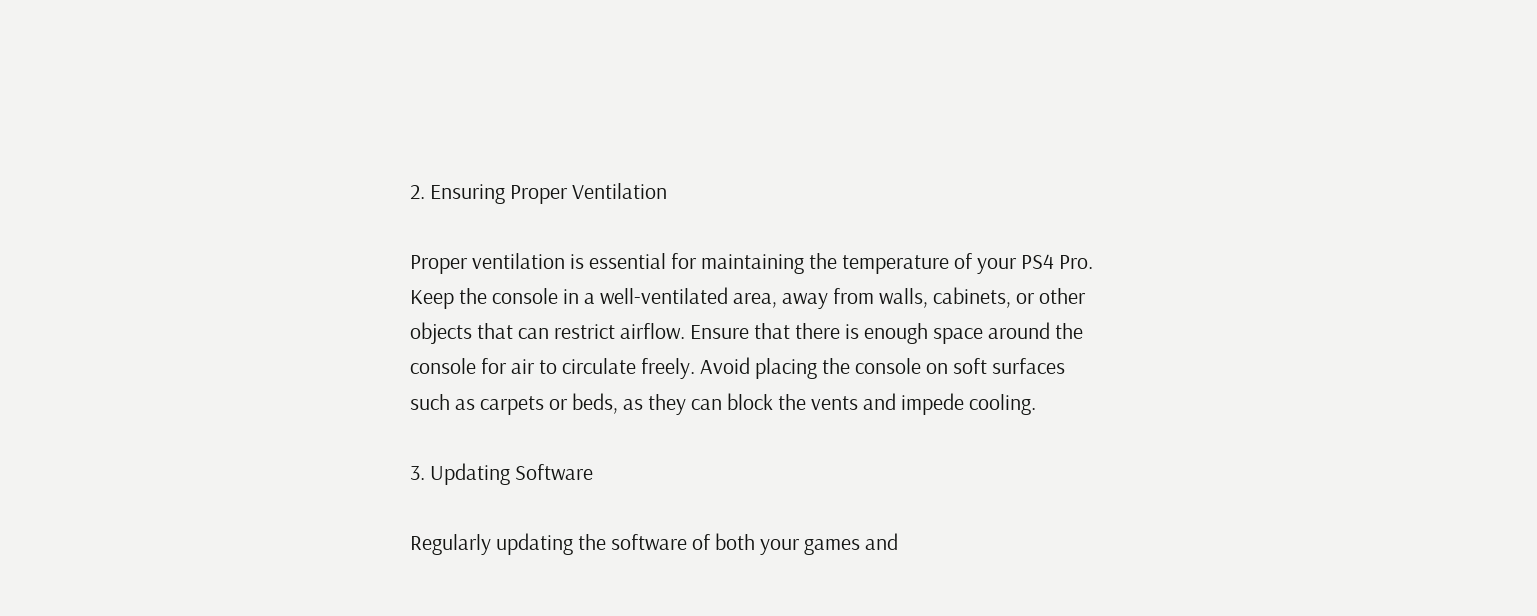2. Ensuring Proper Ventilation

Proper ventilation is essential for maintaining the temperature of your PS4 Pro. Keep the console in a well-ventilated area, away from walls, cabinets, or other objects that can restrict airflow. Ensure that there is enough space around the console for air to circulate freely. Avoid placing the console on soft surfaces such as carpets or beds, as they can block the vents and impede cooling.

3. Updating Software

Regularly updating the software of both your games and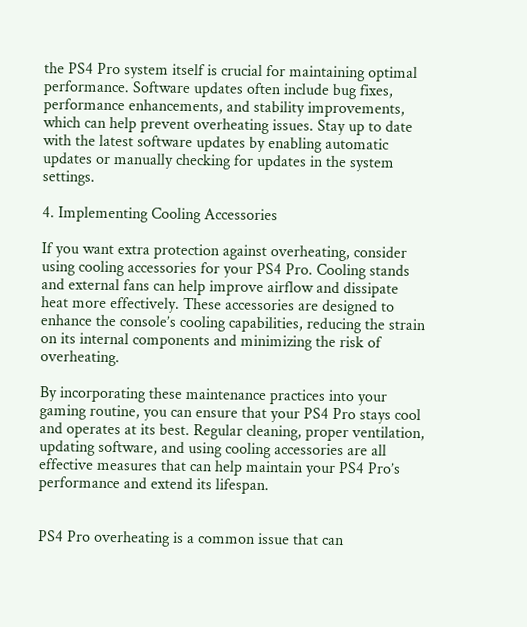the PS4 Pro system itself is crucial for maintaining optimal performance. Software updates often include bug fixes, performance enhancements, and stability improvements, which can help prevent overheating issues. Stay up to date with the latest software updates by enabling automatic updates or manually checking for updates in the system settings.

4. Implementing Cooling Accessories

If you want extra protection against overheating, consider using cooling accessories for your PS4 Pro. Cooling stands and external fans can help improve airflow and dissipate heat more effectively. These accessories are designed to enhance the console’s cooling capabilities, reducing the strain on its internal components and minimizing the risk of overheating.

By incorporating these maintenance practices into your gaming routine, you can ensure that your PS4 Pro stays cool and operates at its best. Regular cleaning, proper ventilation, updating software, and using cooling accessories are all effective measures that can help maintain your PS4 Pro’s performance and extend its lifespan.


PS4 Pro overheating is a common issue that can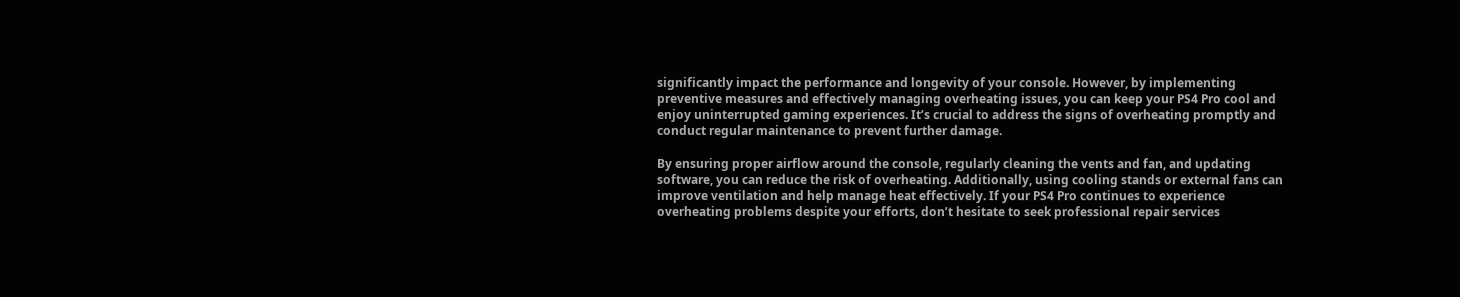significantly impact the performance and longevity of your console. However, by implementing preventive measures and effectively managing overheating issues, you can keep your PS4 Pro cool and enjoy uninterrupted gaming experiences. It’s crucial to address the signs of overheating promptly and conduct regular maintenance to prevent further damage.

By ensuring proper airflow around the console, regularly cleaning the vents and fan, and updating software, you can reduce the risk of overheating. Additionally, using cooling stands or external fans can improve ventilation and help manage heat effectively. If your PS4 Pro continues to experience overheating problems despite your efforts, don’t hesitate to seek professional repair services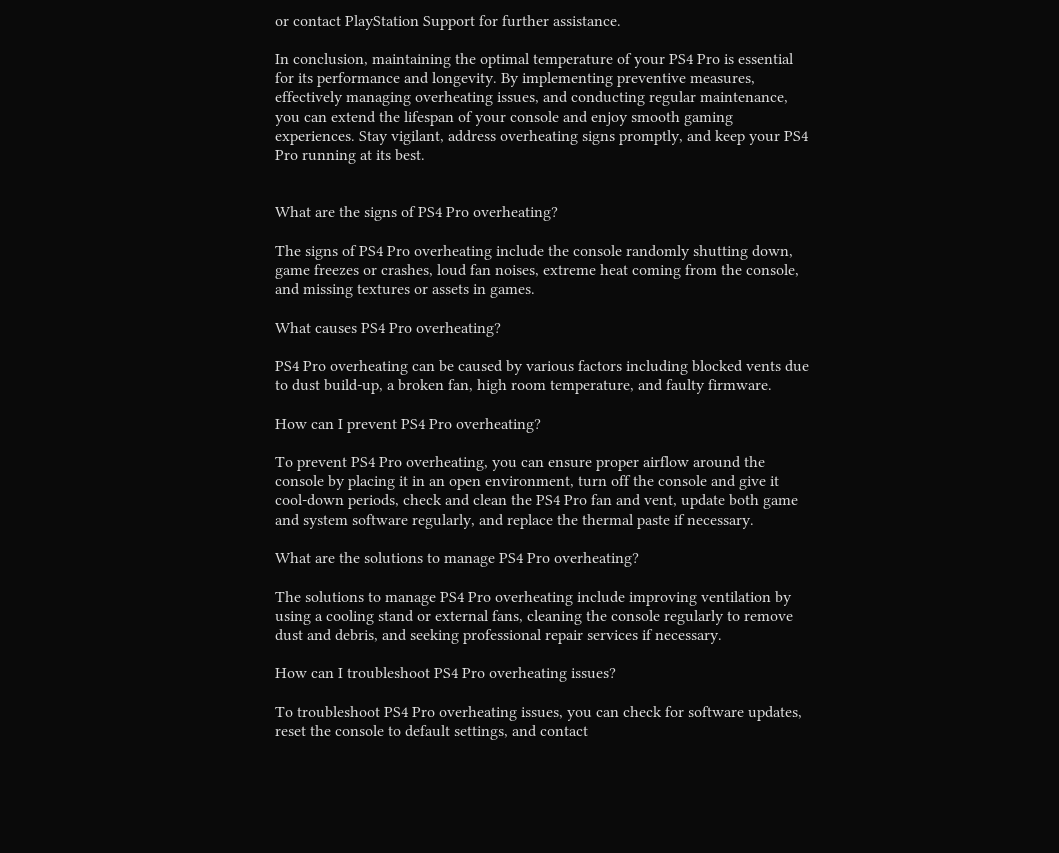or contact PlayStation Support for further assistance.

In conclusion, maintaining the optimal temperature of your PS4 Pro is essential for its performance and longevity. By implementing preventive measures, effectively managing overheating issues, and conducting regular maintenance, you can extend the lifespan of your console and enjoy smooth gaming experiences. Stay vigilant, address overheating signs promptly, and keep your PS4 Pro running at its best.


What are the signs of PS4 Pro overheating?

The signs of PS4 Pro overheating include the console randomly shutting down, game freezes or crashes, loud fan noises, extreme heat coming from the console, and missing textures or assets in games.

What causes PS4 Pro overheating?

PS4 Pro overheating can be caused by various factors including blocked vents due to dust build-up, a broken fan, high room temperature, and faulty firmware.

How can I prevent PS4 Pro overheating?

To prevent PS4 Pro overheating, you can ensure proper airflow around the console by placing it in an open environment, turn off the console and give it cool-down periods, check and clean the PS4 Pro fan and vent, update both game and system software regularly, and replace the thermal paste if necessary.

What are the solutions to manage PS4 Pro overheating?

The solutions to manage PS4 Pro overheating include improving ventilation by using a cooling stand or external fans, cleaning the console regularly to remove dust and debris, and seeking professional repair services if necessary.

How can I troubleshoot PS4 Pro overheating issues?

To troubleshoot PS4 Pro overheating issues, you can check for software updates, reset the console to default settings, and contact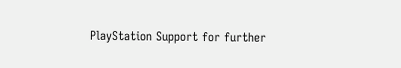PlayStation Support for further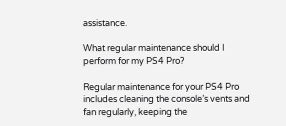assistance.

What regular maintenance should I perform for my PS4 Pro?

Regular maintenance for your PS4 Pro includes cleaning the console’s vents and fan regularly, keeping the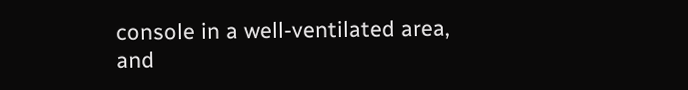console in a well-ventilated area, and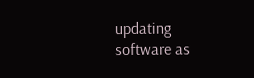updating software as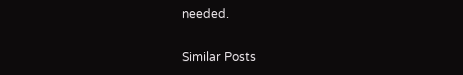needed.

Similar Posts